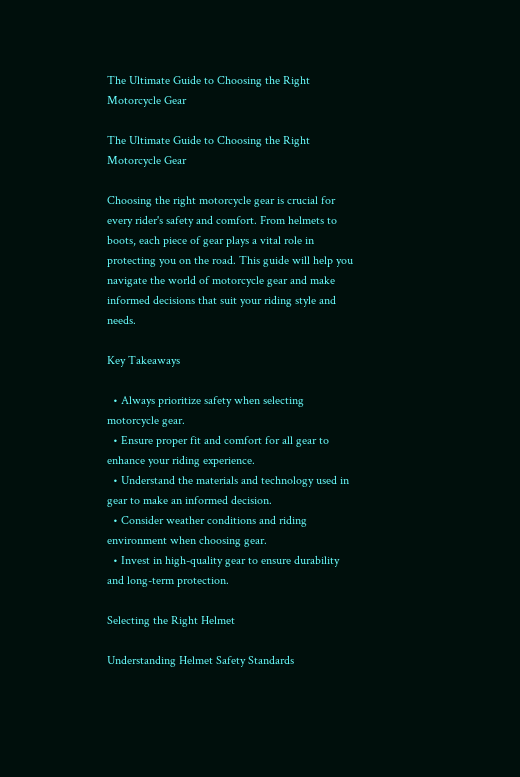The Ultimate Guide to Choosing the Right Motorcycle Gear

The Ultimate Guide to Choosing the Right Motorcycle Gear

Choosing the right motorcycle gear is crucial for every rider's safety and comfort. From helmets to boots, each piece of gear plays a vital role in protecting you on the road. This guide will help you navigate the world of motorcycle gear and make informed decisions that suit your riding style and needs.

Key Takeaways

  • Always prioritize safety when selecting motorcycle gear.
  • Ensure proper fit and comfort for all gear to enhance your riding experience.
  • Understand the materials and technology used in gear to make an informed decision.
  • Consider weather conditions and riding environment when choosing gear.
  • Invest in high-quality gear to ensure durability and long-term protection.

Selecting the Right Helmet

Understanding Helmet Safety Standards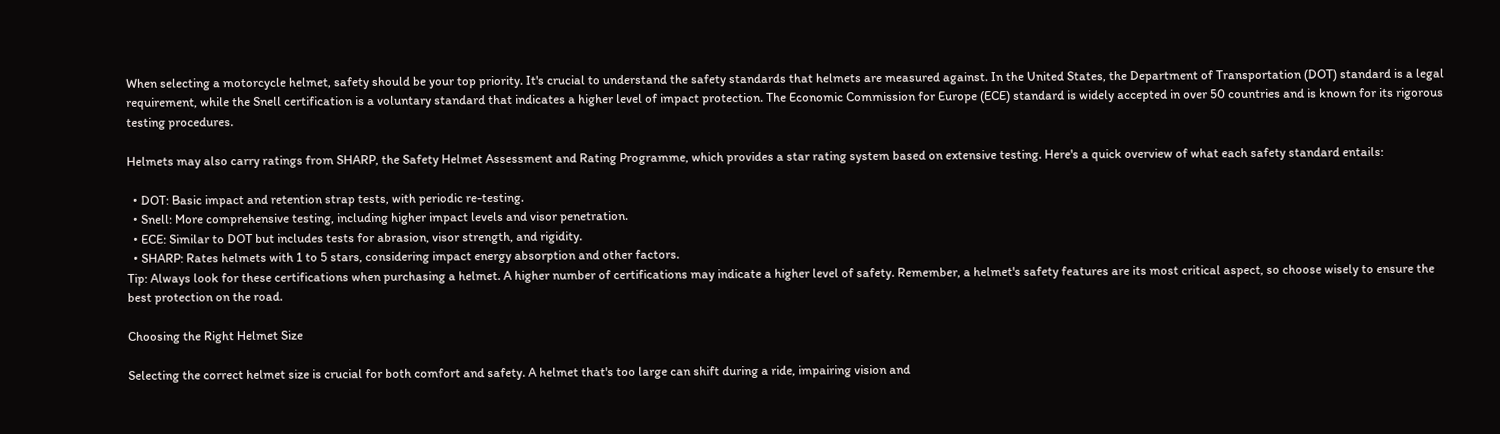When selecting a motorcycle helmet, safety should be your top priority. It's crucial to understand the safety standards that helmets are measured against. In the United States, the Department of Transportation (DOT) standard is a legal requirement, while the Snell certification is a voluntary standard that indicates a higher level of impact protection. The Economic Commission for Europe (ECE) standard is widely accepted in over 50 countries and is known for its rigorous testing procedures.

Helmets may also carry ratings from SHARP, the Safety Helmet Assessment and Rating Programme, which provides a star rating system based on extensive testing. Here's a quick overview of what each safety standard entails:

  • DOT: Basic impact and retention strap tests, with periodic re-testing.
  • Snell: More comprehensive testing, including higher impact levels and visor penetration.
  • ECE: Similar to DOT but includes tests for abrasion, visor strength, and rigidity.
  • SHARP: Rates helmets with 1 to 5 stars, considering impact energy absorption and other factors.
Tip: Always look for these certifications when purchasing a helmet. A higher number of certifications may indicate a higher level of safety. Remember, a helmet's safety features are its most critical aspect, so choose wisely to ensure the best protection on the road.

Choosing the Right Helmet Size

Selecting the correct helmet size is crucial for both comfort and safety. A helmet that's too large can shift during a ride, impairing vision and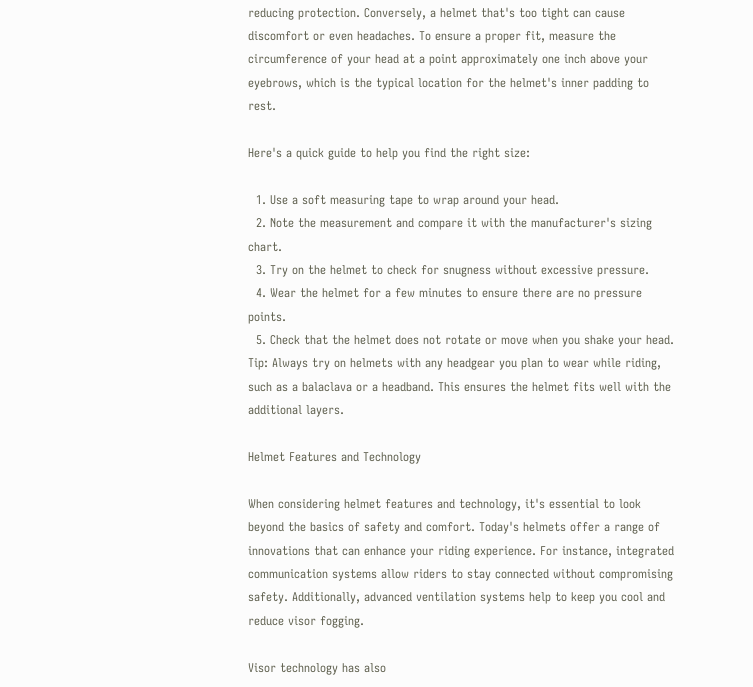reducing protection. Conversely, a helmet that's too tight can cause discomfort or even headaches. To ensure a proper fit, measure the circumference of your head at a point approximately one inch above your eyebrows, which is the typical location for the helmet's inner padding to rest.

Here's a quick guide to help you find the right size:

  1. Use a soft measuring tape to wrap around your head.
  2. Note the measurement and compare it with the manufacturer's sizing chart.
  3. Try on the helmet to check for snugness without excessive pressure.
  4. Wear the helmet for a few minutes to ensure there are no pressure points.
  5. Check that the helmet does not rotate or move when you shake your head.
Tip: Always try on helmets with any headgear you plan to wear while riding, such as a balaclava or a headband. This ensures the helmet fits well with the additional layers.

Helmet Features and Technology

When considering helmet features and technology, it's essential to look beyond the basics of safety and comfort. Today's helmets offer a range of innovations that can enhance your riding experience. For instance, integrated communication systems allow riders to stay connected without compromising safety. Additionally, advanced ventilation systems help to keep you cool and reduce visor fogging.

Visor technology has also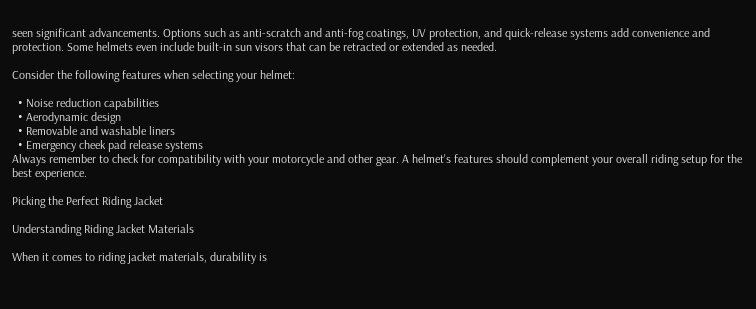seen significant advancements. Options such as anti-scratch and anti-fog coatings, UV protection, and quick-release systems add convenience and protection. Some helmets even include built-in sun visors that can be retracted or extended as needed.

Consider the following features when selecting your helmet:

  • Noise reduction capabilities
  • Aerodynamic design
  • Removable and washable liners
  • Emergency cheek pad release systems
Always remember to check for compatibility with your motorcycle and other gear. A helmet's features should complement your overall riding setup for the best experience.

Picking the Perfect Riding Jacket

Understanding Riding Jacket Materials

When it comes to riding jacket materials, durability is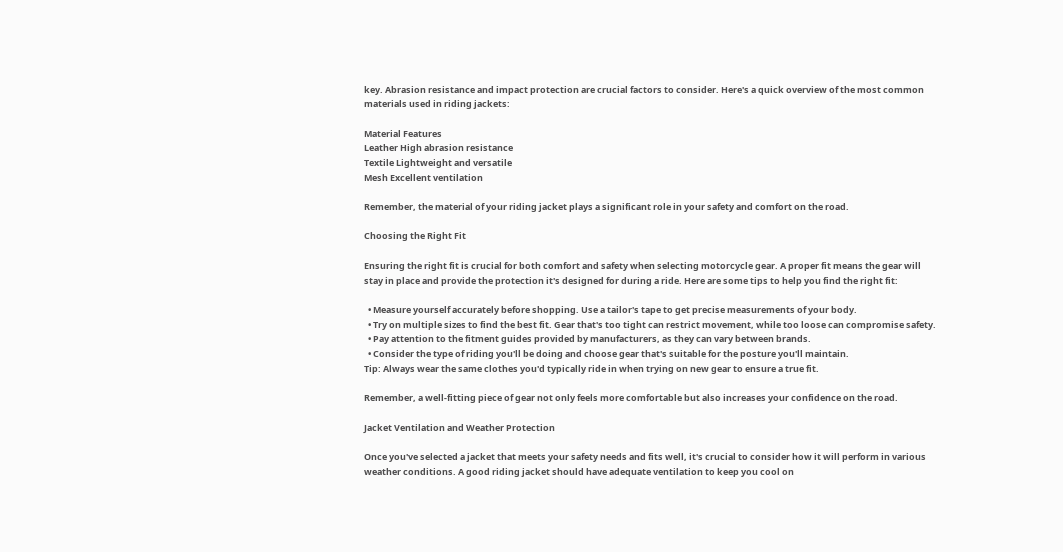key. Abrasion resistance and impact protection are crucial factors to consider. Here's a quick overview of the most common materials used in riding jackets:

Material Features
Leather High abrasion resistance
Textile Lightweight and versatile
Mesh Excellent ventilation

Remember, the material of your riding jacket plays a significant role in your safety and comfort on the road.

Choosing the Right Fit

Ensuring the right fit is crucial for both comfort and safety when selecting motorcycle gear. A proper fit means the gear will stay in place and provide the protection it's designed for during a ride. Here are some tips to help you find the right fit:

  • Measure yourself accurately before shopping. Use a tailor's tape to get precise measurements of your body.
  • Try on multiple sizes to find the best fit. Gear that's too tight can restrict movement, while too loose can compromise safety.
  • Pay attention to the fitment guides provided by manufacturers, as they can vary between brands.
  • Consider the type of riding you'll be doing and choose gear that's suitable for the posture you'll maintain.
Tip: Always wear the same clothes you'd typically ride in when trying on new gear to ensure a true fit.

Remember, a well-fitting piece of gear not only feels more comfortable but also increases your confidence on the road.

Jacket Ventilation and Weather Protection

Once you've selected a jacket that meets your safety needs and fits well, it's crucial to consider how it will perform in various weather conditions. A good riding jacket should have adequate ventilation to keep you cool on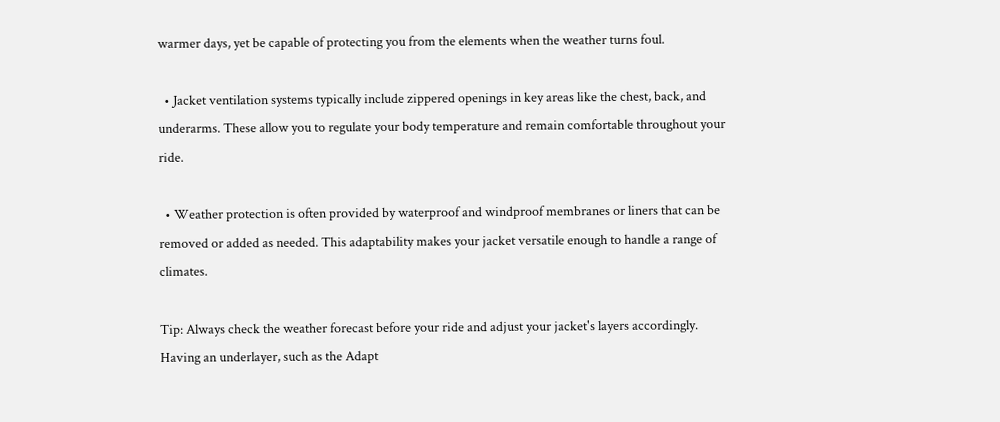warmer days, yet be capable of protecting you from the elements when the weather turns foul.

  • Jacket ventilation systems typically include zippered openings in key areas like the chest, back, and underarms. These allow you to regulate your body temperature and remain comfortable throughout your ride.

  • Weather protection is often provided by waterproof and windproof membranes or liners that can be removed or added as needed. This adaptability makes your jacket versatile enough to handle a range of climates.

Tip: Always check the weather forecast before your ride and adjust your jacket's layers accordingly. Having an underlayer, such as the Adapt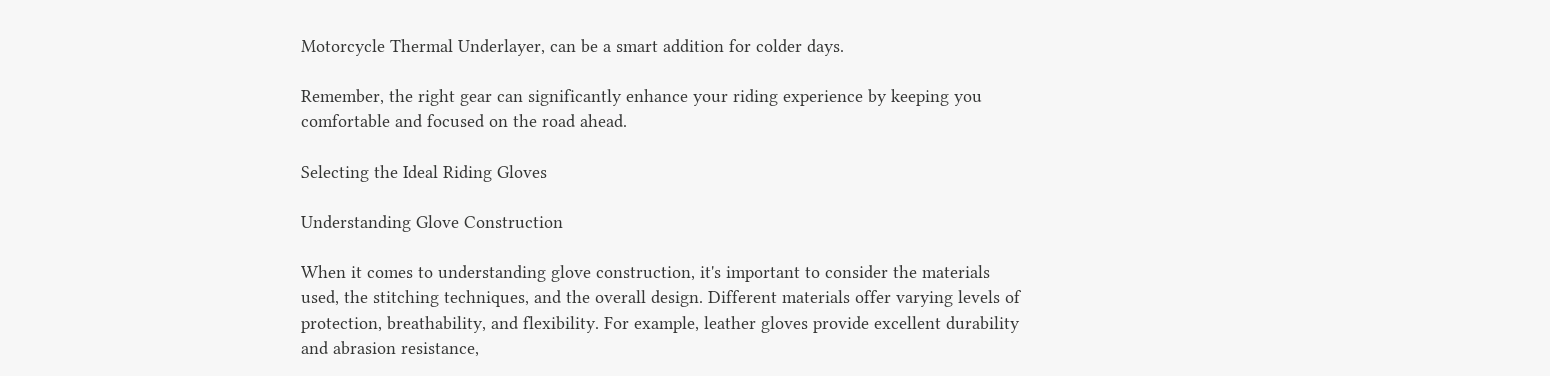Motorcycle Thermal Underlayer, can be a smart addition for colder days.

Remember, the right gear can significantly enhance your riding experience by keeping you comfortable and focused on the road ahead.

Selecting the Ideal Riding Gloves

Understanding Glove Construction

When it comes to understanding glove construction, it's important to consider the materials used, the stitching techniques, and the overall design. Different materials offer varying levels of protection, breathability, and flexibility. For example, leather gloves provide excellent durability and abrasion resistance,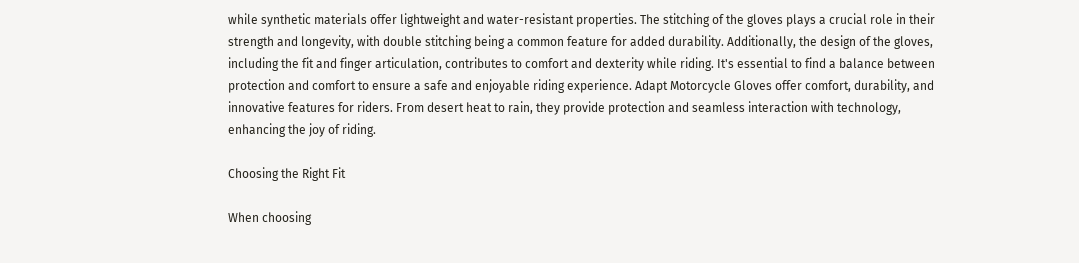while synthetic materials offer lightweight and water-resistant properties. The stitching of the gloves plays a crucial role in their strength and longevity, with double stitching being a common feature for added durability. Additionally, the design of the gloves, including the fit and finger articulation, contributes to comfort and dexterity while riding. It's essential to find a balance between protection and comfort to ensure a safe and enjoyable riding experience. Adapt Motorcycle Gloves offer comfort, durability, and innovative features for riders. From desert heat to rain, they provide protection and seamless interaction with technology, enhancing the joy of riding.

Choosing the Right Fit

When choosing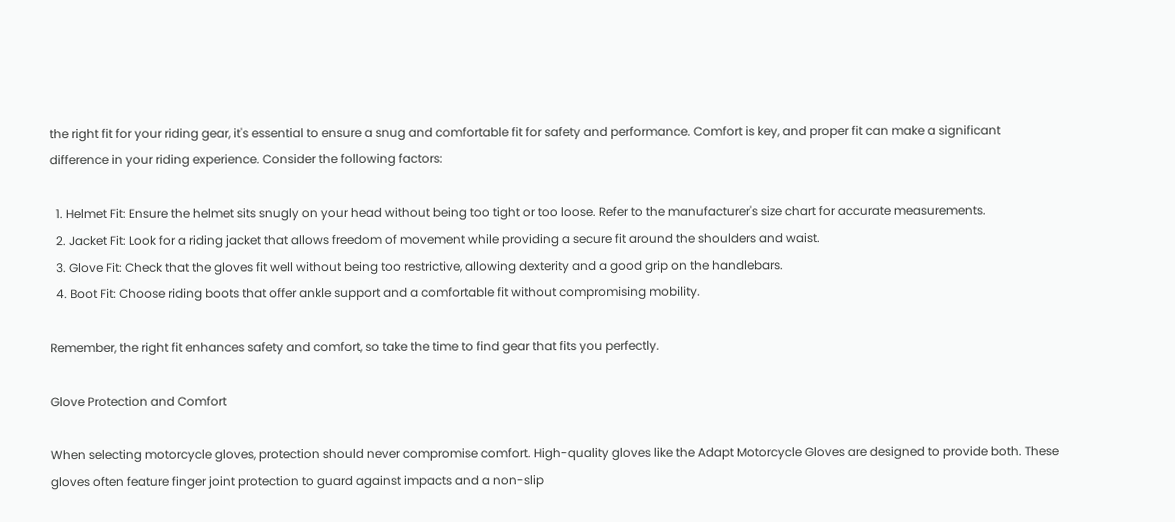the right fit for your riding gear, it's essential to ensure a snug and comfortable fit for safety and performance. Comfort is key, and proper fit can make a significant difference in your riding experience. Consider the following factors:

  1. Helmet Fit: Ensure the helmet sits snugly on your head without being too tight or too loose. Refer to the manufacturer's size chart for accurate measurements.
  2. Jacket Fit: Look for a riding jacket that allows freedom of movement while providing a secure fit around the shoulders and waist.
  3. Glove Fit: Check that the gloves fit well without being too restrictive, allowing dexterity and a good grip on the handlebars.
  4. Boot Fit: Choose riding boots that offer ankle support and a comfortable fit without compromising mobility.

Remember, the right fit enhances safety and comfort, so take the time to find gear that fits you perfectly.

Glove Protection and Comfort

When selecting motorcycle gloves, protection should never compromise comfort. High-quality gloves like the Adapt Motorcycle Gloves are designed to provide both. These gloves often feature finger joint protection to guard against impacts and a non-slip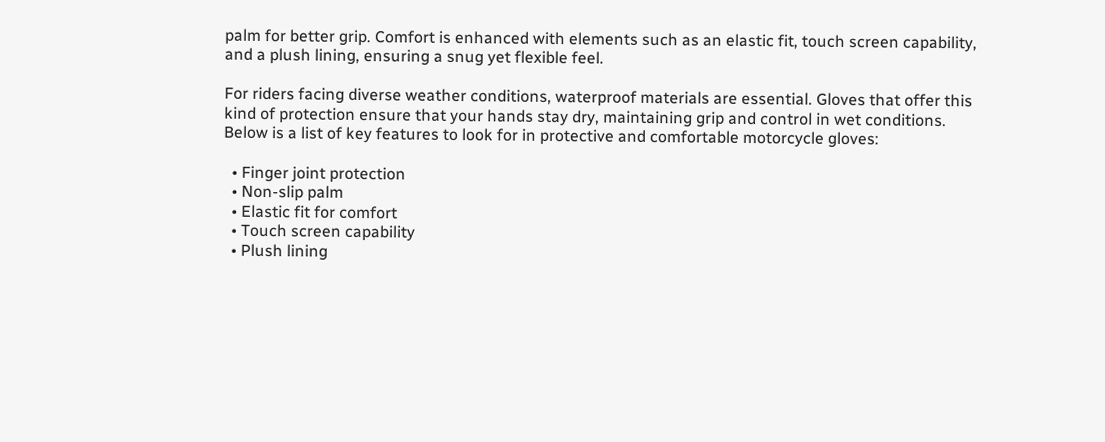palm for better grip. Comfort is enhanced with elements such as an elastic fit, touch screen capability, and a plush lining, ensuring a snug yet flexible feel.

For riders facing diverse weather conditions, waterproof materials are essential. Gloves that offer this kind of protection ensure that your hands stay dry, maintaining grip and control in wet conditions. Below is a list of key features to look for in protective and comfortable motorcycle gloves:

  • Finger joint protection
  • Non-slip palm
  • Elastic fit for comfort
  • Touch screen capability
  • Plush lining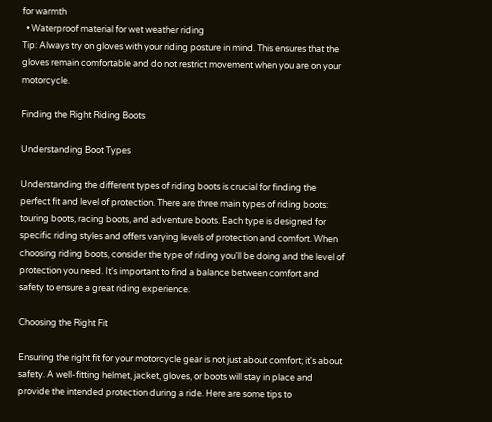for warmth
  • Waterproof material for wet weather riding
Tip: Always try on gloves with your riding posture in mind. This ensures that the gloves remain comfortable and do not restrict movement when you are on your motorcycle.

Finding the Right Riding Boots

Understanding Boot Types

Understanding the different types of riding boots is crucial for finding the perfect fit and level of protection. There are three main types of riding boots: touring boots, racing boots, and adventure boots. Each type is designed for specific riding styles and offers varying levels of protection and comfort. When choosing riding boots, consider the type of riding you'll be doing and the level of protection you need. It's important to find a balance between comfort and safety to ensure a great riding experience.

Choosing the Right Fit

Ensuring the right fit for your motorcycle gear is not just about comfort; it's about safety. A well-fitting helmet, jacket, gloves, or boots will stay in place and provide the intended protection during a ride. Here are some tips to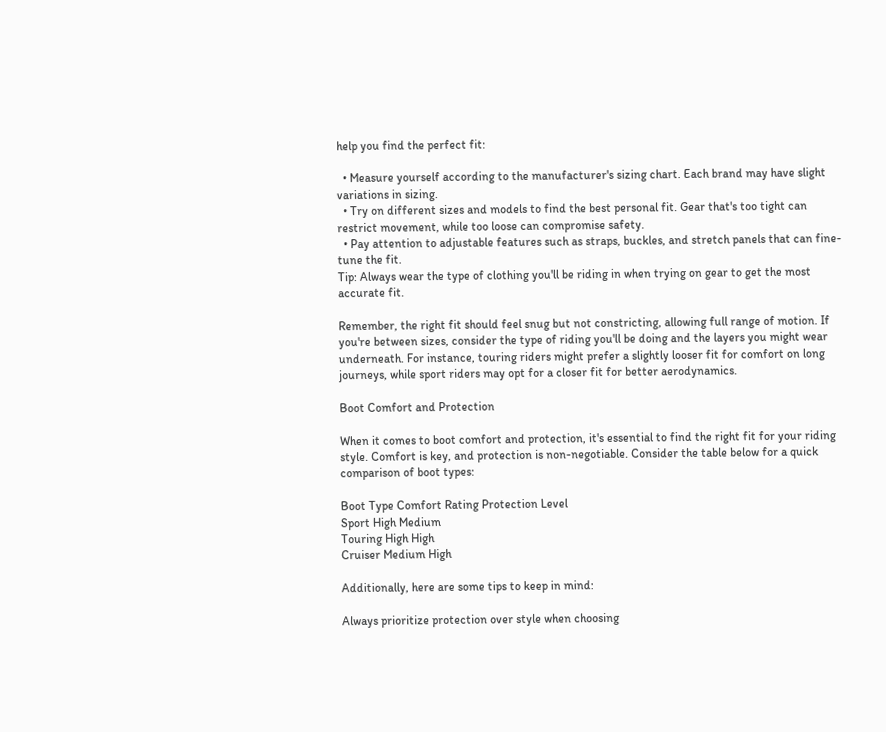help you find the perfect fit:

  • Measure yourself according to the manufacturer's sizing chart. Each brand may have slight variations in sizing.
  • Try on different sizes and models to find the best personal fit. Gear that's too tight can restrict movement, while too loose can compromise safety.
  • Pay attention to adjustable features such as straps, buckles, and stretch panels that can fine-tune the fit.
Tip: Always wear the type of clothing you'll be riding in when trying on gear to get the most accurate fit.

Remember, the right fit should feel snug but not constricting, allowing full range of motion. If you're between sizes, consider the type of riding you'll be doing and the layers you might wear underneath. For instance, touring riders might prefer a slightly looser fit for comfort on long journeys, while sport riders may opt for a closer fit for better aerodynamics.

Boot Comfort and Protection

When it comes to boot comfort and protection, it's essential to find the right fit for your riding style. Comfort is key, and protection is non-negotiable. Consider the table below for a quick comparison of boot types:

Boot Type Comfort Rating Protection Level
Sport High Medium
Touring High High
Cruiser Medium High

Additionally, here are some tips to keep in mind:

Always prioritize protection over style when choosing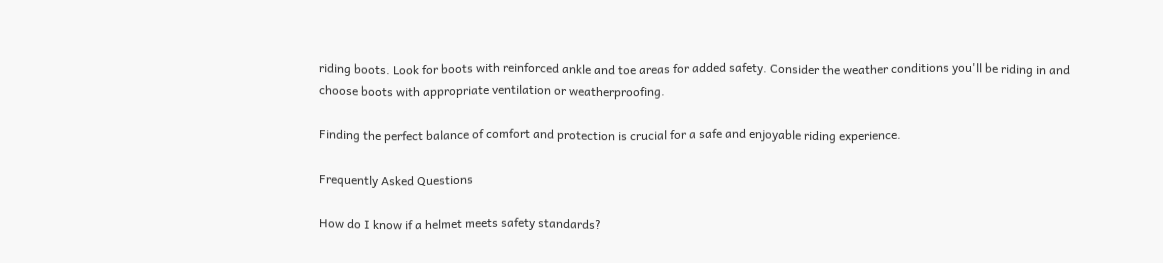riding boots. Look for boots with reinforced ankle and toe areas for added safety. Consider the weather conditions you'll be riding in and choose boots with appropriate ventilation or weatherproofing.

Finding the perfect balance of comfort and protection is crucial for a safe and enjoyable riding experience.

Frequently Asked Questions

How do I know if a helmet meets safety standards?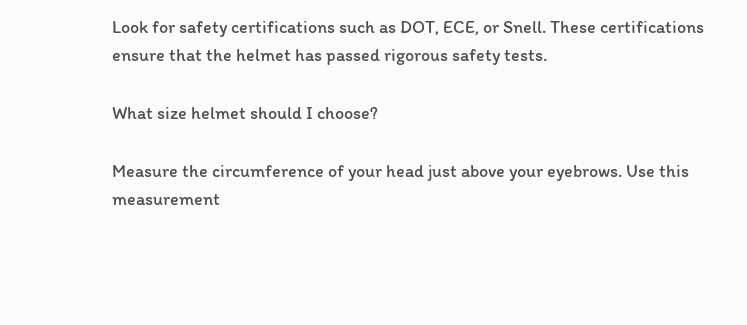Look for safety certifications such as DOT, ECE, or Snell. These certifications ensure that the helmet has passed rigorous safety tests.

What size helmet should I choose?

Measure the circumference of your head just above your eyebrows. Use this measurement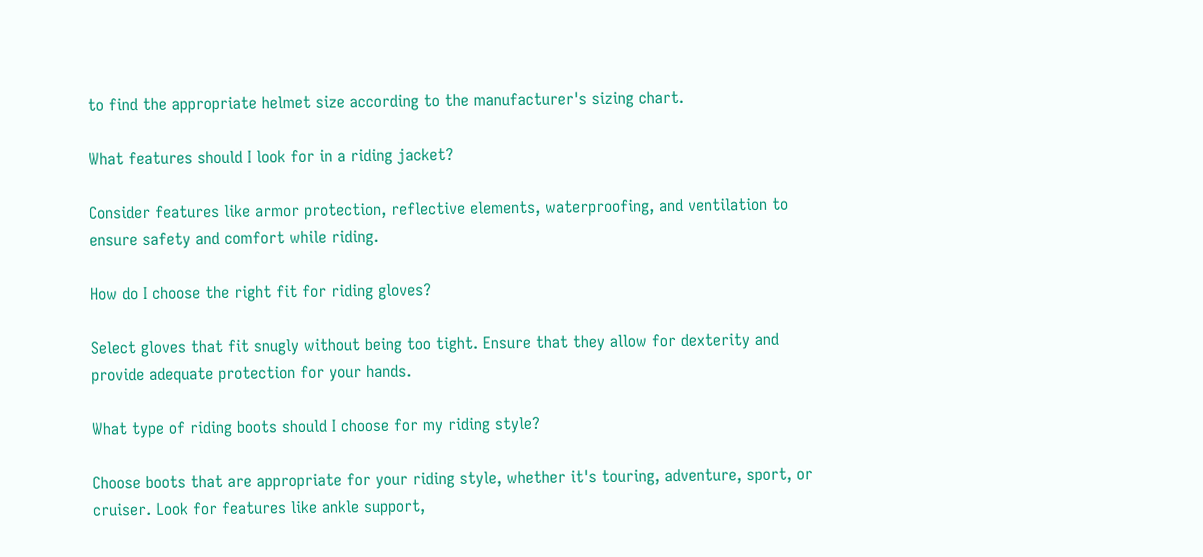to find the appropriate helmet size according to the manufacturer's sizing chart.

What features should I look for in a riding jacket?

Consider features like armor protection, reflective elements, waterproofing, and ventilation to ensure safety and comfort while riding.

How do I choose the right fit for riding gloves?

Select gloves that fit snugly without being too tight. Ensure that they allow for dexterity and provide adequate protection for your hands.

What type of riding boots should I choose for my riding style?

Choose boots that are appropriate for your riding style, whether it's touring, adventure, sport, or cruiser. Look for features like ankle support,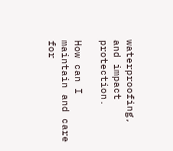waterproofing, and impact protection.

How can I maintain and care for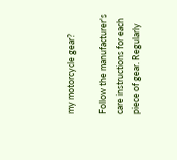my motorcycle gear?

Follow the manufacturer's care instructions for each piece of gear. Regularly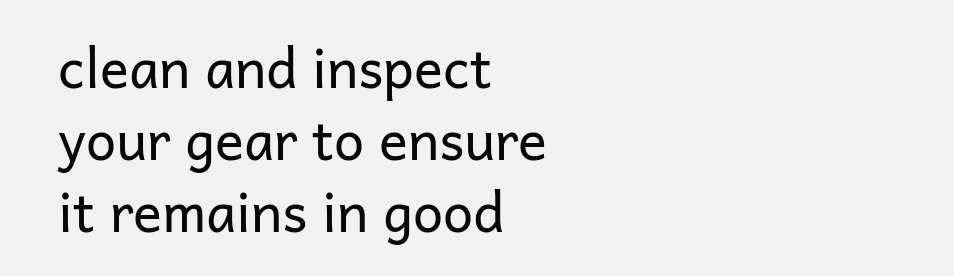clean and inspect your gear to ensure it remains in good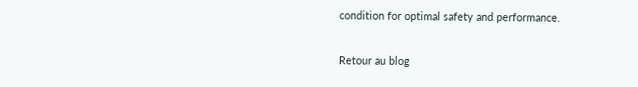condition for optimal safety and performance.

Retour au blog